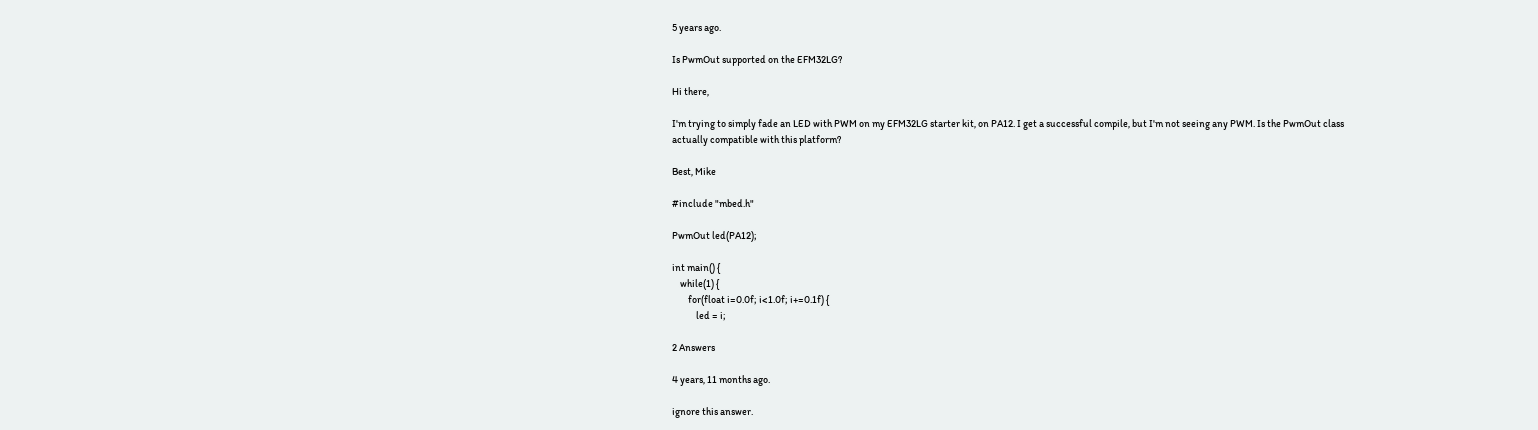5 years ago.

Is PwmOut supported on the EFM32LG?

Hi there,

I'm trying to simply fade an LED with PWM on my EFM32LG starter kit, on PA12. I get a successful compile, but I'm not seeing any PWM. Is the PwmOut class actually compatible with this platform?

Best, Mike

#include "mbed.h"

PwmOut led(PA12);

int main() {
    while(1) {
        for(float i=0.0f; i<1.0f; i+=0.1f) {
            led = i;

2 Answers

4 years, 11 months ago.

ignore this answer.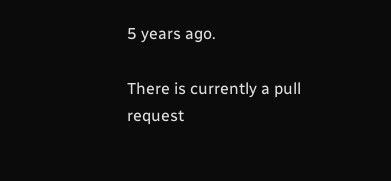5 years ago.

There is currently a pull request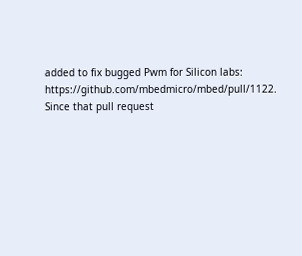added to fix bugged Pwm for Silicon labs: https://github.com/mbedmicro/mbed/pull/1122. Since that pull request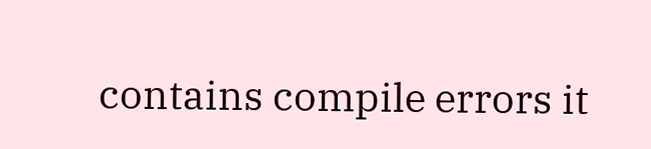contains compile errors it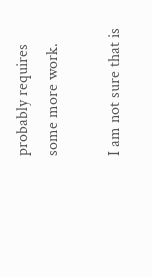probably requires some more work.

I am not sure that is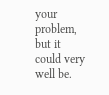your problem, but it could very well be.